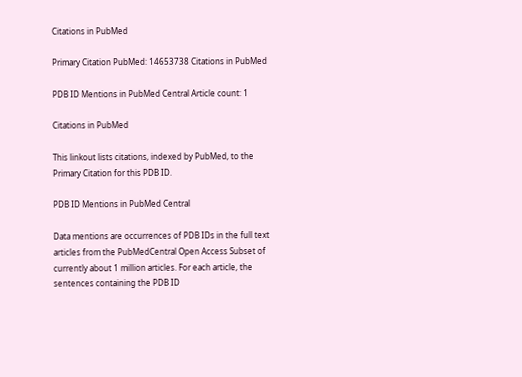Citations in PubMed

Primary Citation PubMed: 14653738 Citations in PubMed

PDB ID Mentions in PubMed Central Article count: 1

Citations in PubMed

This linkout lists citations, indexed by PubMed, to the Primary Citation for this PDB ID.

PDB ID Mentions in PubMed Central

Data mentions are occurrences of PDB IDs in the full text articles from the PubMedCentral Open Access Subset of currently about 1 million articles. For each article, the sentences containing the PDB ID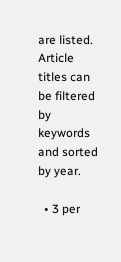are listed. Article titles can be filtered by keywords and sorted by year.

  • 3 per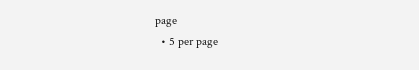page
  • 5 per page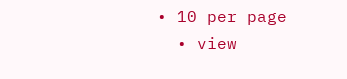• 10 per page
  • view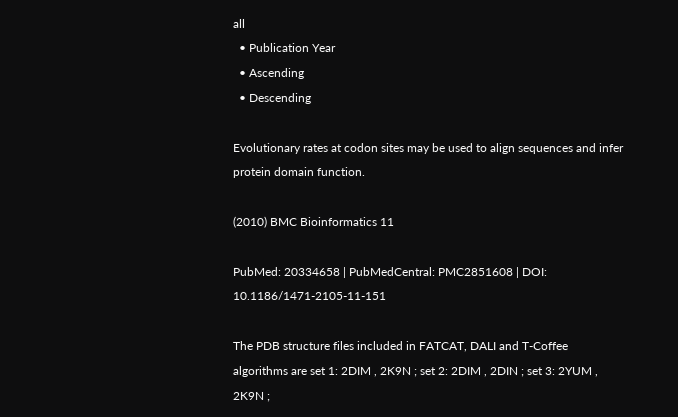all
  • Publication Year
  • Ascending
  • Descending

Evolutionary rates at codon sites may be used to align sequences and infer protein domain function.

(2010) BMC Bioinformatics 11

PubMed: 20334658 | PubMedCentral: PMC2851608 | DOI: 10.1186/1471-2105-11-151

The PDB structure files included in FATCAT, DALI and T-Coffee algorithms are set 1: 2DIM , 2K9N ; set 2: 2DIM , 2DIN ; set 3: 2YUM , 2K9N ;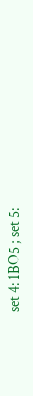set 4: 1BO5 ; set 5: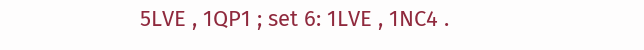5LVE , 1QP1 ; set 6: 1LVE , 1NC4 .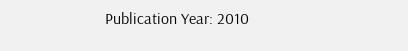Publication Year: 2010